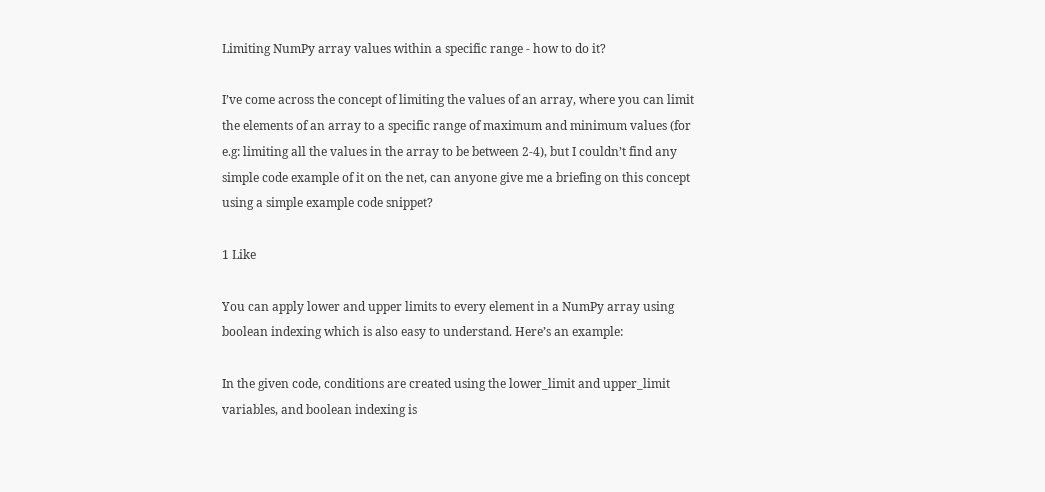Limiting NumPy array values within a specific range - how to do it?

I’ve come across the concept of limiting the values of an array, where you can limit the elements of an array to a specific range of maximum and minimum values (for e.g: limiting all the values in the array to be between 2-4), but I couldn’t find any simple code example of it on the net, can anyone give me a briefing on this concept using a simple example code snippet?

1 Like

You can apply lower and upper limits to every element in a NumPy array using boolean indexing which is also easy to understand. Here’s an example:

In the given code, conditions are created using the lower_limit and upper_limit variables, and boolean indexing is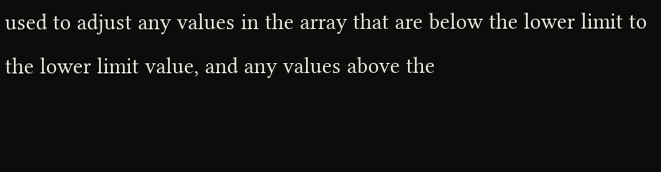used to adjust any values in the array that are below the lower limit to the lower limit value, and any values above the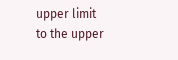upper limit to the upper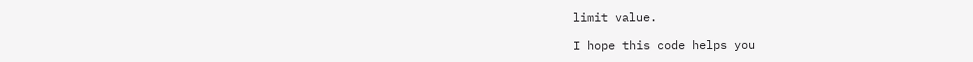limit value.

I hope this code helps you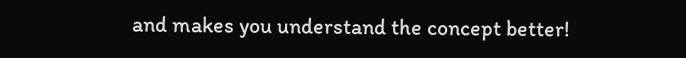and makes you understand the concept better!